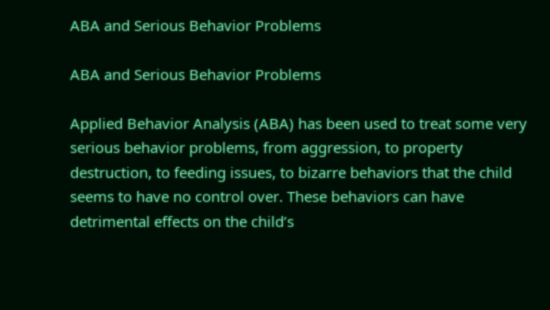ABA and Serious Behavior Problems

ABA and Serious Behavior Problems

Applied Behavior Analysis (ABA) has been used to treat some very serious behavior problems, from aggression, to property destruction, to feeding issues, to bizarre behaviors that the child seems to have no control over. These behaviors can have detrimental effects on the child’s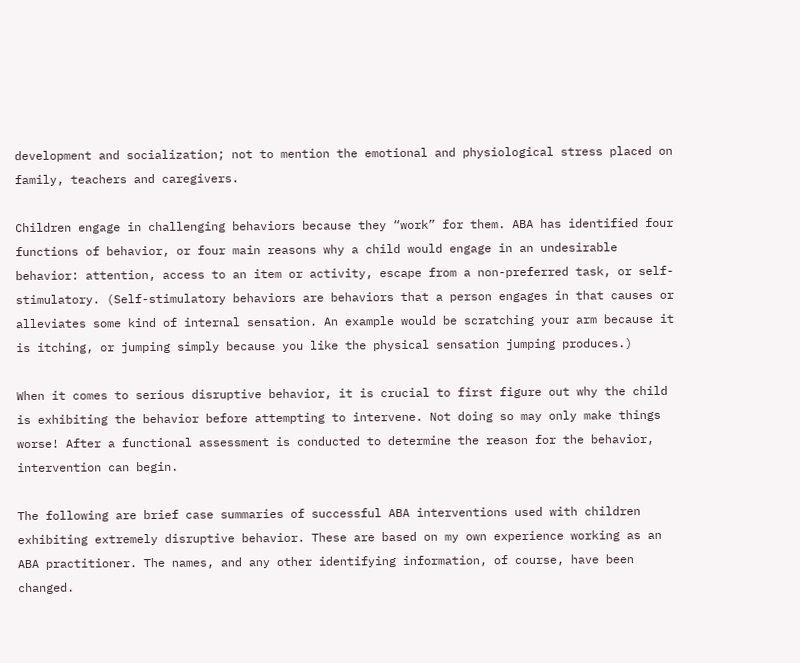development and socialization; not to mention the emotional and physiological stress placed on family, teachers and caregivers.

Children engage in challenging behaviors because they “work” for them. ABA has identified four functions of behavior, or four main reasons why a child would engage in an undesirable behavior: attention, access to an item or activity, escape from a non-preferred task, or self-stimulatory. (Self-stimulatory behaviors are behaviors that a person engages in that causes or alleviates some kind of internal sensation. An example would be scratching your arm because it is itching, or jumping simply because you like the physical sensation jumping produces.)

When it comes to serious disruptive behavior, it is crucial to first figure out why the child is exhibiting the behavior before attempting to intervene. Not doing so may only make things worse! After a functional assessment is conducted to determine the reason for the behavior, intervention can begin.

The following are brief case summaries of successful ABA interventions used with children exhibiting extremely disruptive behavior. These are based on my own experience working as an ABA practitioner. The names, and any other identifying information, of course, have been changed.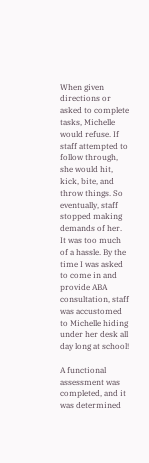When given directions or asked to complete tasks, Michelle would refuse. If staff attempted to follow through, she would hit, kick, bite, and throw things. So eventually, staff stopped making demands of her. It was too much of a hassle. By the time I was asked to come in and provide ABA consultation, staff was accustomed to Michelle hiding under her desk all day long at school!

A functional assessment was completed, and it was determined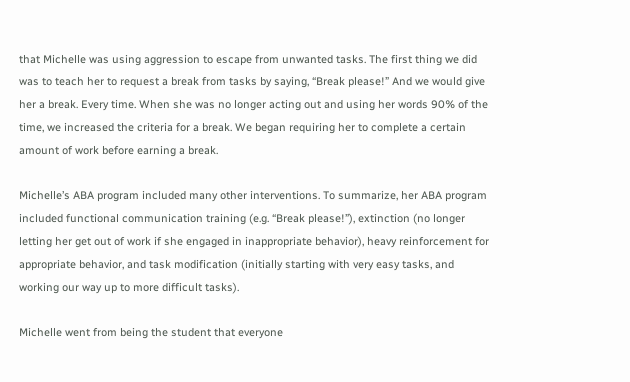that Michelle was using aggression to escape from unwanted tasks. The first thing we did was to teach her to request a break from tasks by saying, “Break please!” And we would give her a break. Every time. When she was no longer acting out and using her words 90% of the time, we increased the criteria for a break. We began requiring her to complete a certain amount of work before earning a break.

Michelle’s ABA program included many other interventions. To summarize, her ABA program included functional communication training (e.g. “Break please!”), extinction (no longer letting her get out of work if she engaged in inappropriate behavior), heavy reinforcement for appropriate behavior, and task modification (initially starting with very easy tasks, and working our way up to more difficult tasks).

Michelle went from being the student that everyone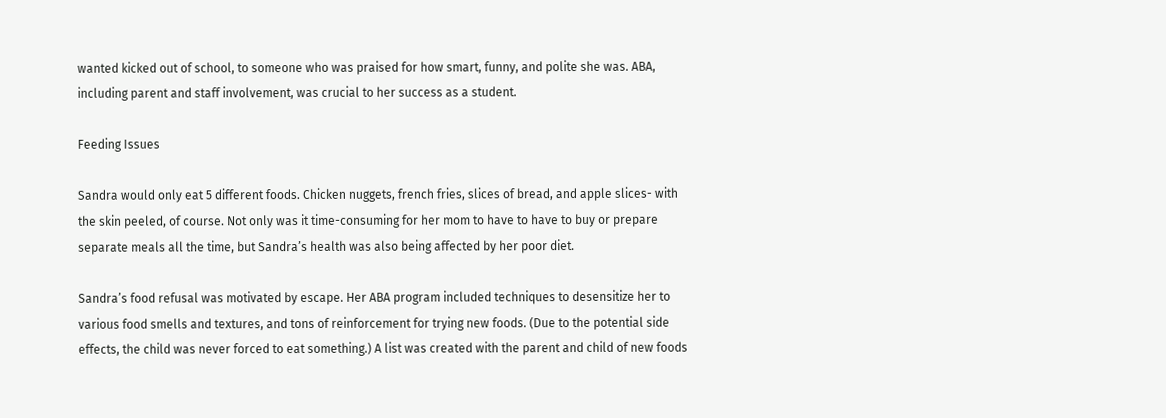wanted kicked out of school, to someone who was praised for how smart, funny, and polite she was. ABA, including parent and staff involvement, was crucial to her success as a student.

Feeding Issues

Sandra would only eat 5 different foods. Chicken nuggets, french fries, slices of bread, and apple slices- with the skin peeled, of course. Not only was it time-consuming for her mom to have to have to buy or prepare separate meals all the time, but Sandra’s health was also being affected by her poor diet.

Sandra’s food refusal was motivated by escape. Her ABA program included techniques to desensitize her to various food smells and textures, and tons of reinforcement for trying new foods. (Due to the potential side effects, the child was never forced to eat something.) A list was created with the parent and child of new foods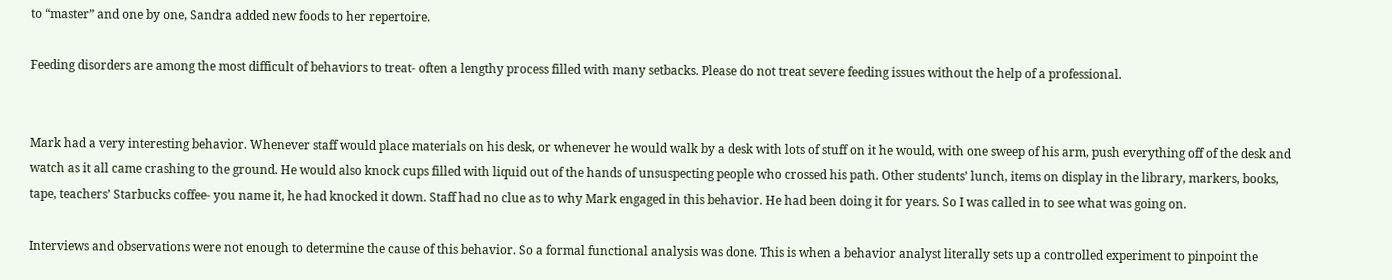to “master” and one by one, Sandra added new foods to her repertoire.

Feeding disorders are among the most difficult of behaviors to treat- often a lengthy process filled with many setbacks. Please do not treat severe feeding issues without the help of a professional.


Mark had a very interesting behavior. Whenever staff would place materials on his desk, or whenever he would walk by a desk with lots of stuff on it he would, with one sweep of his arm, push everything off of the desk and watch as it all came crashing to the ground. He would also knock cups filled with liquid out of the hands of unsuspecting people who crossed his path. Other students’ lunch, items on display in the library, markers, books, tape, teachers’ Starbucks coffee- you name it, he had knocked it down. Staff had no clue as to why Mark engaged in this behavior. He had been doing it for years. So I was called in to see what was going on.

Interviews and observations were not enough to determine the cause of this behavior. So a formal functional analysis was done. This is when a behavior analyst literally sets up a controlled experiment to pinpoint the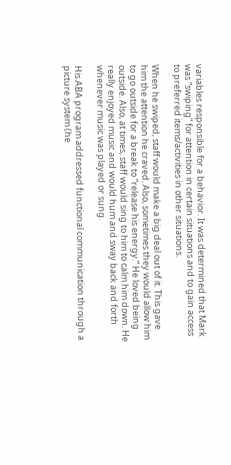variables responsible for a behavior. It was determined that Mark was “swiping” for attention in certain situations and to gain access to preferred items/activities in other situations.

When he swiped, staff would make a big deal out of it. This gave him the attention he craved. Also, sometimes they would allow him to go outside for a break to “release his energy.” He loved being outside. Also, at times, staff would sing to him to calm him down. He really enjoyed music and would hum and sway back and forth whenever music was played or sung.

His ABA program addressed functional communication through a picture system (he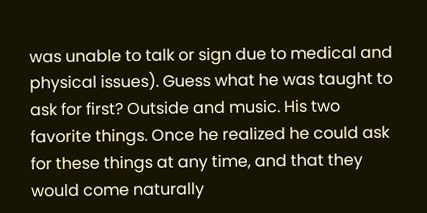was unable to talk or sign due to medical and physical issues). Guess what he was taught to ask for first? Outside and music. His two favorite things. Once he realized he could ask for these things at any time, and that they would come naturally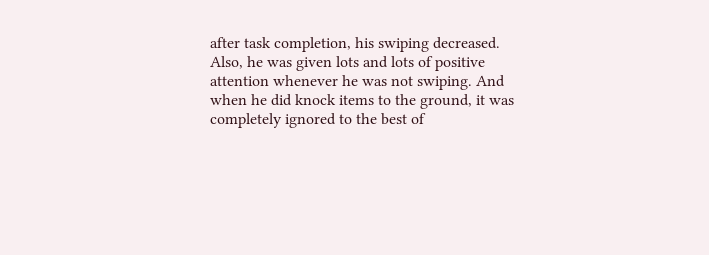after task completion, his swiping decreased. Also, he was given lots and lots of positive attention whenever he was not swiping. And when he did knock items to the ground, it was completely ignored to the best of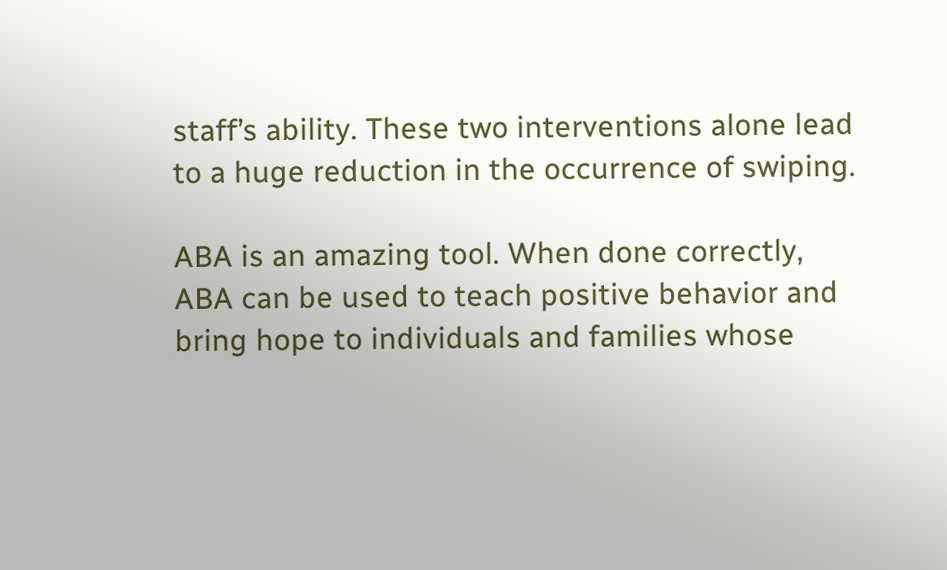staff’s ability. These two interventions alone lead to a huge reduction in the occurrence of swiping.

ABA is an amazing tool. When done correctly, ABA can be used to teach positive behavior and bring hope to individuals and families whose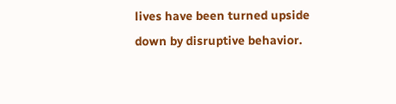lives have been turned upside down by disruptive behavior.